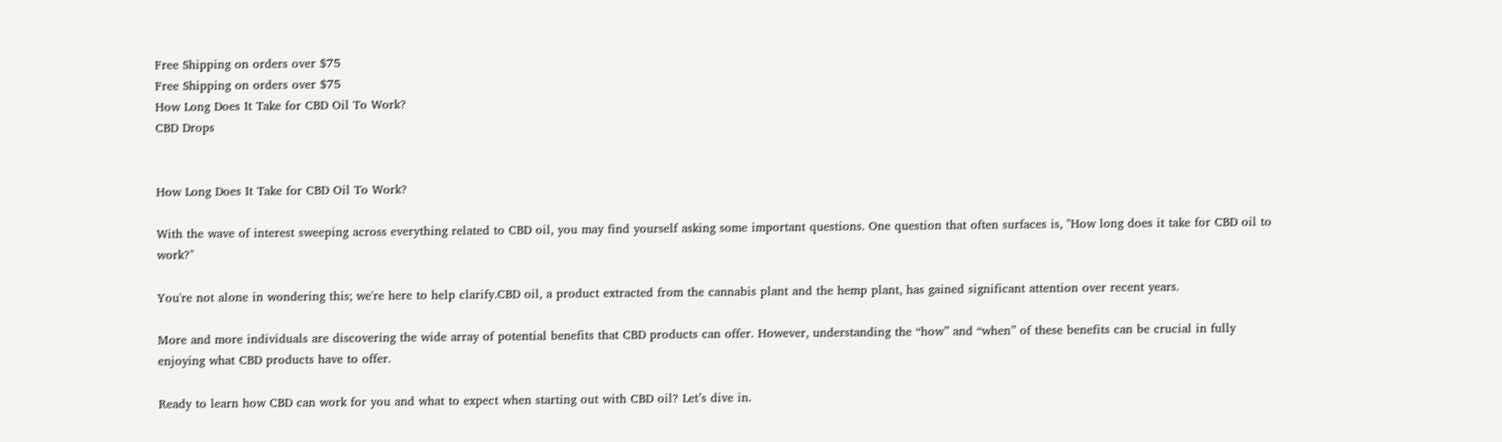Free Shipping on orders over $75
Free Shipping on orders over $75
How Long Does It Take for CBD Oil To Work?
CBD Drops


How Long Does It Take for CBD Oil To Work?

With the wave of interest sweeping across everything related to CBD oil, you may find yourself asking some important questions. One question that often surfaces is, "How long does it take for CBD oil to work?"

You're not alone in wondering this; we're here to help clarify.CBD oil, a product extracted from the cannabis plant and the hemp plant, has gained significant attention over recent years.

More and more individuals are discovering the wide array of potential benefits that CBD products can offer. However, understanding the “how” and “when” of these benefits can be crucial in fully enjoying what CBD products have to offer.

Ready to learn how CBD can work for you and what to expect when starting out with CBD oil? Let’s dive in.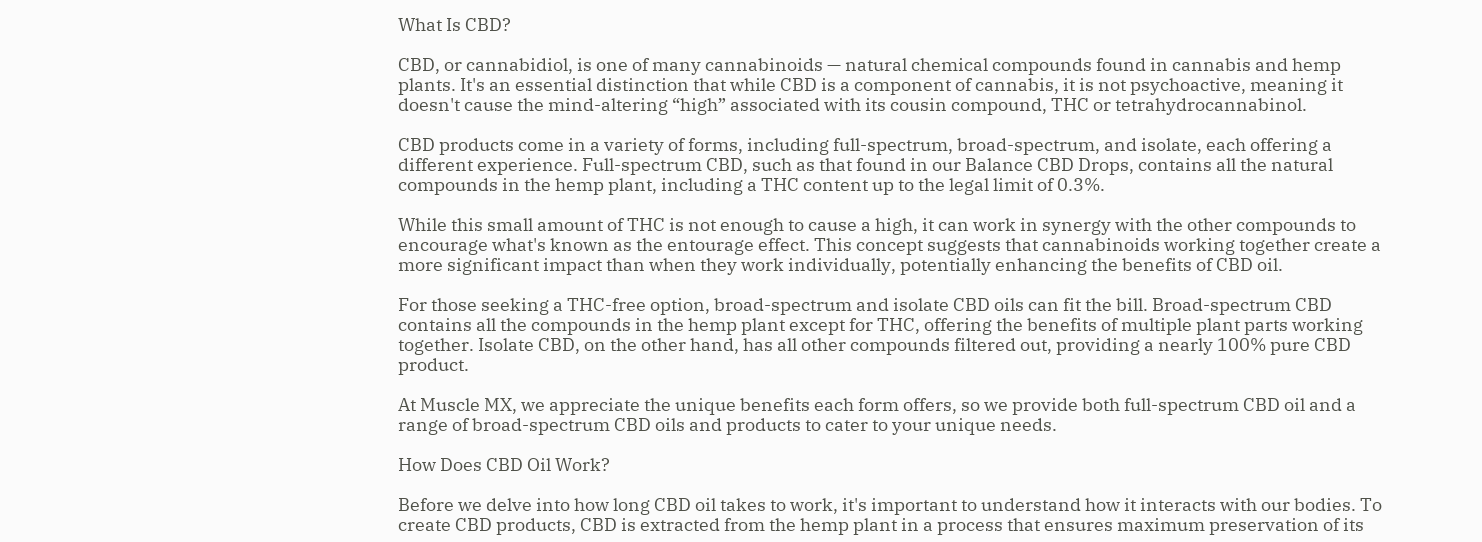What Is CBD?

CBD, or cannabidiol, is one of many cannabinoids — natural chemical compounds found in cannabis and hemp plants. It's an essential distinction that while CBD is a component of cannabis, it is not psychoactive, meaning it doesn't cause the mind-altering “high” associated with its cousin compound, THC or tetrahydrocannabinol.

CBD products come in a variety of forms, including full-spectrum, broad-spectrum, and isolate, each offering a different experience. Full-spectrum CBD, such as that found in our Balance CBD Drops, contains all the natural compounds in the hemp plant, including a THC content up to the legal limit of 0.3%.

While this small amount of THC is not enough to cause a high, it can work in synergy with the other compounds to encourage what's known as the entourage effect. This concept suggests that cannabinoids working together create a more significant impact than when they work individually, potentially enhancing the benefits of CBD oil.

For those seeking a THC-free option, broad-spectrum and isolate CBD oils can fit the bill. Broad-spectrum CBD contains all the compounds in the hemp plant except for THC, offering the benefits of multiple plant parts working together. Isolate CBD, on the other hand, has all other compounds filtered out, providing a nearly 100% pure CBD product.

At Muscle MX, we appreciate the unique benefits each form offers, so we provide both full-spectrum CBD oil and a range of broad-spectrum CBD oils and products to cater to your unique needs.

How Does CBD Oil Work?

Before we delve into how long CBD oil takes to work, it's important to understand how it interacts with our bodies. To create CBD products, CBD is extracted from the hemp plant in a process that ensures maximum preservation of its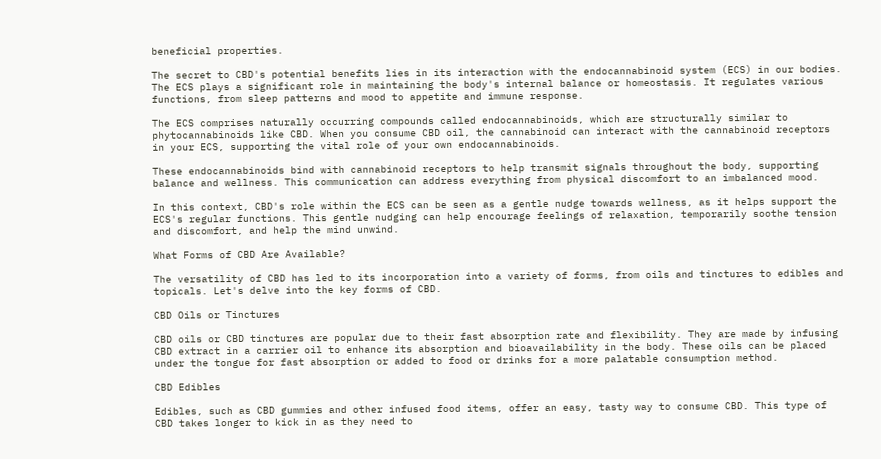beneficial properties.

The secret to CBD's potential benefits lies in its interaction with the endocannabinoid system (ECS) in our bodies. The ECS plays a significant role in maintaining the body's internal balance or homeostasis. It regulates various functions, from sleep patterns and mood to appetite and immune response.

The ECS comprises naturally occurring compounds called endocannabinoids, which are structurally similar to phytocannabinoids like CBD. When you consume CBD oil, the cannabinoid can interact with the cannabinoid receptors in your ECS, supporting the vital role of your own endocannabinoids.

These endocannabinoids bind with cannabinoid receptors to help transmit signals throughout the body, supporting balance and wellness. This communication can address everything from physical discomfort to an imbalanced mood.

In this context, CBD's role within the ECS can be seen as a gentle nudge towards wellness, as it helps support the ECS's regular functions. This gentle nudging can help encourage feelings of relaxation, temporarily soothe tension and discomfort, and help the mind unwind.

What Forms of CBD Are Available?

The versatility of CBD has led to its incorporation into a variety of forms, from oils and tinctures to edibles and topicals. Let's delve into the key forms of CBD.

CBD Oils or Tinctures

CBD oils or CBD tinctures are popular due to their fast absorption rate and flexibility. They are made by infusing CBD extract in a carrier oil to enhance its absorption and bioavailability in the body. These oils can be placed under the tongue for fast absorption or added to food or drinks for a more palatable consumption method.

CBD Edibles

Edibles, such as CBD gummies and other infused food items, offer an easy, tasty way to consume CBD. This type of CBD takes longer to kick in as they need to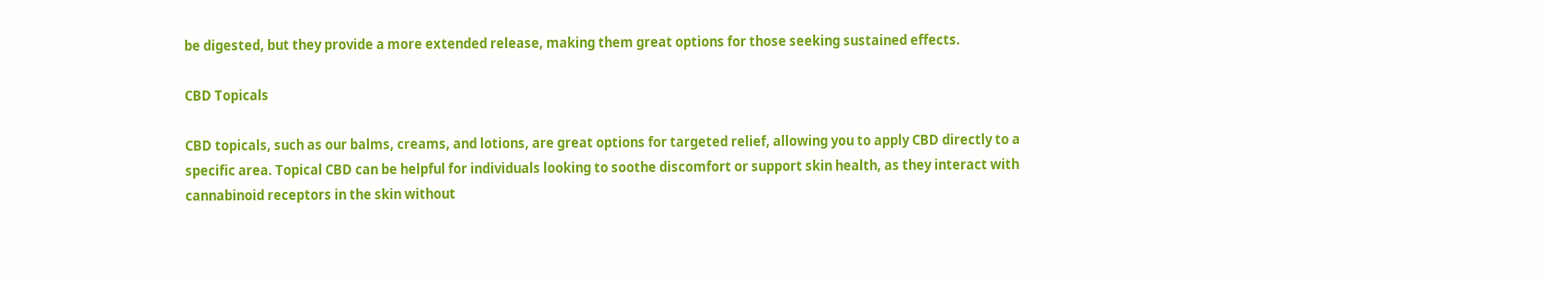be digested, but they provide a more extended release, making them great options for those seeking sustained effects.

CBD Topicals

CBD topicals, such as our balms, creams, and lotions, are great options for targeted relief, allowing you to apply CBD directly to a specific area. Topical CBD can be helpful for individuals looking to soothe discomfort or support skin health, as they interact with cannabinoid receptors in the skin without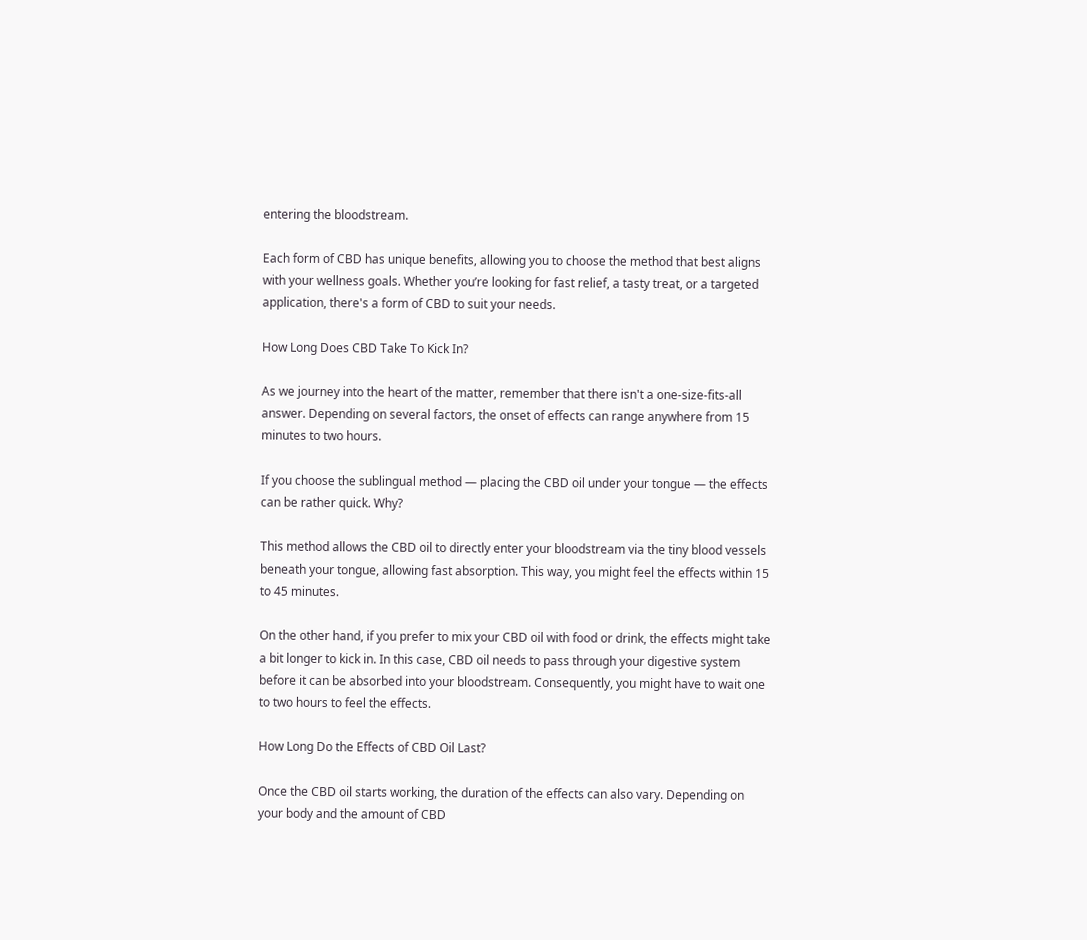entering the bloodstream.

Each form of CBD has unique benefits, allowing you to choose the method that best aligns with your wellness goals. Whether you’re looking for fast relief, a tasty treat, or a targeted application, there's a form of CBD to suit your needs.

How Long Does CBD Take To Kick In?

As we journey into the heart of the matter, remember that there isn't a one-size-fits-all answer. Depending on several factors, the onset of effects can range anywhere from 15 minutes to two hours.

If you choose the sublingual method — placing the CBD oil under your tongue — the effects can be rather quick. Why?

This method allows the CBD oil to directly enter your bloodstream via the tiny blood vessels beneath your tongue, allowing fast absorption. This way, you might feel the effects within 15 to 45 minutes.

On the other hand, if you prefer to mix your CBD oil with food or drink, the effects might take a bit longer to kick in. In this case, CBD oil needs to pass through your digestive system before it can be absorbed into your bloodstream. Consequently, you might have to wait one to two hours to feel the effects.

How Long Do the Effects of CBD Oil Last?

Once the CBD oil starts working, the duration of the effects can also vary. Depending on your body and the amount of CBD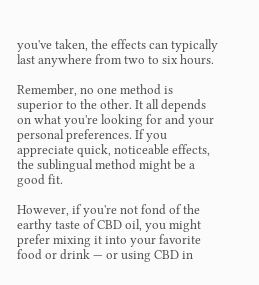you've taken, the effects can typically last anywhere from two to six hours.

Remember, no one method is superior to the other. It all depends on what you're looking for and your personal preferences. If you appreciate quick, noticeable effects, the sublingual method might be a good fit.

However, if you're not fond of the earthy taste of CBD oil, you might prefer mixing it into your favorite food or drink — or using CBD in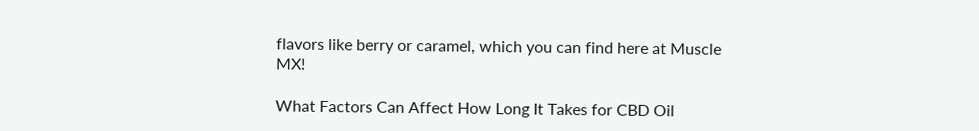flavors like berry or caramel, which you can find here at Muscle MX!

What Factors Can Affect How Long It Takes for CBD Oil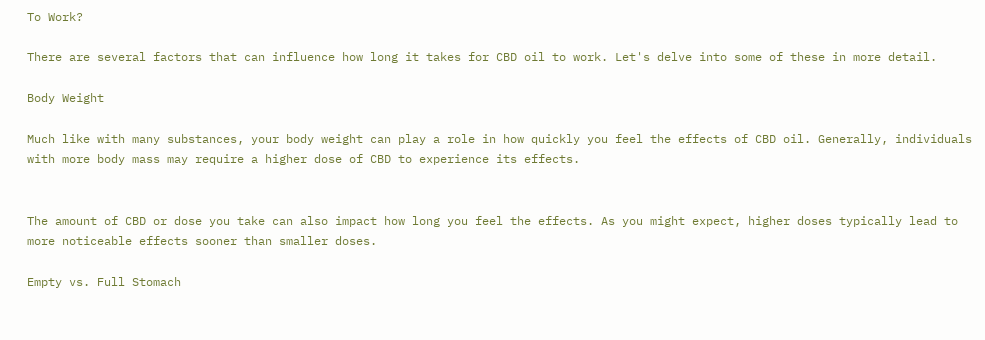To Work?

There are several factors that can influence how long it takes for CBD oil to work. Let's delve into some of these in more detail.

Body Weight

Much like with many substances, your body weight can play a role in how quickly you feel the effects of CBD oil. Generally, individuals with more body mass may require a higher dose of CBD to experience its effects.


The amount of CBD or dose you take can also impact how long you feel the effects. As you might expect, higher doses typically lead to more noticeable effects sooner than smaller doses.

Empty vs. Full Stomach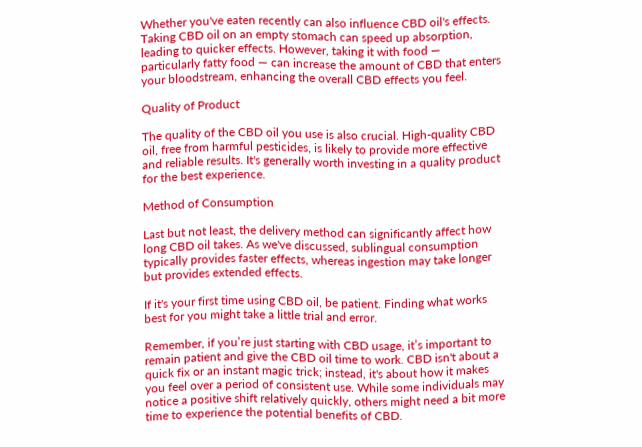Whether you've eaten recently can also influence CBD oil's effects. Taking CBD oil on an empty stomach can speed up absorption, leading to quicker effects. However, taking it with food — particularly fatty food — can increase the amount of CBD that enters your bloodstream, enhancing the overall CBD effects you feel.

Quality of Product

The quality of the CBD oil you use is also crucial. High-quality CBD oil, free from harmful pesticides, is likely to provide more effective and reliable results. It's generally worth investing in a quality product for the best experience.

Method of Consumption

Last but not least, the delivery method can significantly affect how long CBD oil takes. As we've discussed, sublingual consumption typically provides faster effects, whereas ingestion may take longer but provides extended effects.

If it's your first time using CBD oil, be patient. Finding what works best for you might take a little trial and error.

Remember, if you’re just starting with CBD usage, it’s important to remain patient and give the CBD oil time to work. CBD isn't about a quick fix or an instant magic trick; instead, it's about how it makes you feel over a period of consistent use. While some individuals may notice a positive shift relatively quickly, others might need a bit more time to experience the potential benefits of CBD.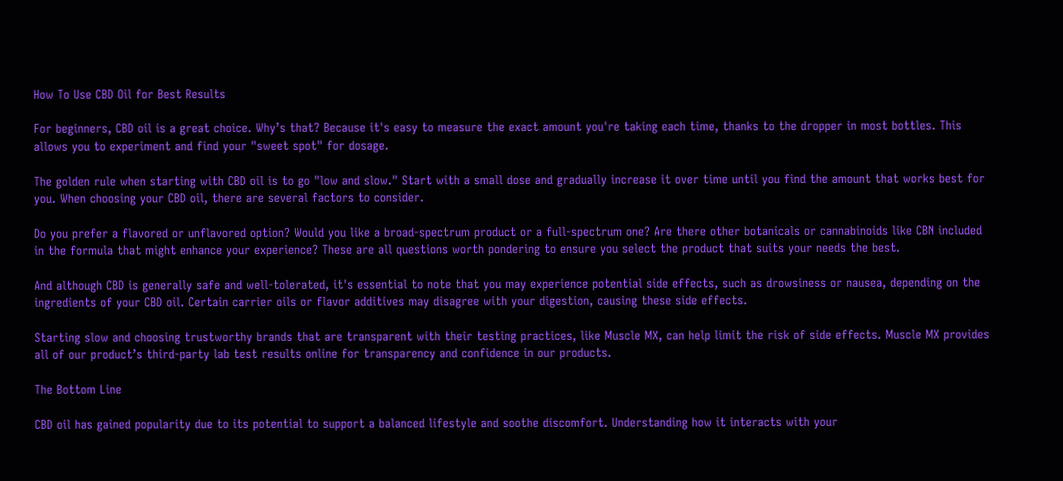How To Use CBD Oil for Best Results

For beginners, CBD oil is a great choice. Why’s that? Because it's easy to measure the exact amount you're taking each time, thanks to the dropper in most bottles. This allows you to experiment and find your "sweet spot" for dosage.

The golden rule when starting with CBD oil is to go "low and slow." Start with a small dose and gradually increase it over time until you find the amount that works best for you. When choosing your CBD oil, there are several factors to consider.

Do you prefer a flavored or unflavored option? Would you like a broad-spectrum product or a full-spectrum one? Are there other botanicals or cannabinoids like CBN included in the formula that might enhance your experience? These are all questions worth pondering to ensure you select the product that suits your needs the best.

And although CBD is generally safe and well-tolerated, it's essential to note that you may experience potential side effects, such as drowsiness or nausea, depending on the ingredients of your CBD oil. Certain carrier oils or flavor additives may disagree with your digestion, causing these side effects.

Starting slow and choosing trustworthy brands that are transparent with their testing practices, like Muscle MX, can help limit the risk of side effects. Muscle MX provides all of our product’s third-party lab test results online for transparency and confidence in our products.

The Bottom Line

CBD oil has gained popularity due to its potential to support a balanced lifestyle and soothe discomfort. Understanding how it interacts with your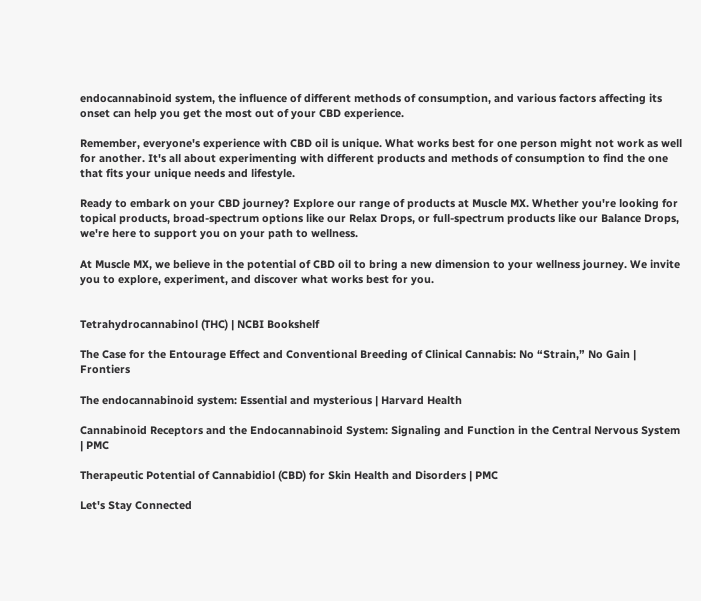endocannabinoid system, the influence of different methods of consumption, and various factors affecting its onset can help you get the most out of your CBD experience.

Remember, everyone's experience with CBD oil is unique. What works best for one person might not work as well for another. It's all about experimenting with different products and methods of consumption to find the one that fits your unique needs and lifestyle.

Ready to embark on your CBD journey? Explore our range of products at Muscle MX. Whether you're looking for topical products, broad-spectrum options like our Relax Drops, or full-spectrum products like our Balance Drops, we're here to support you on your path to wellness.

At Muscle MX, we believe in the potential of CBD oil to bring a new dimension to your wellness journey. We invite you to explore, experiment, and discover what works best for you.


Tetrahydrocannabinol (THC) | NCBI Bookshelf

The Case for the Entourage Effect and Conventional Breeding of Clinical Cannabis: No “Strain,” No Gain | Frontiers

The endocannabinoid system: Essential and mysterious | Harvard Health

Cannabinoid Receptors and the Endocannabinoid System: Signaling and Function in the Central Nervous System | PMC

Therapeutic Potential of Cannabidiol (CBD) for Skin Health and Disorders | PMC

Let's Stay Connected